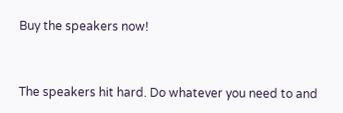Buy the speakers now!


The speakers hit hard. Do whatever you need to and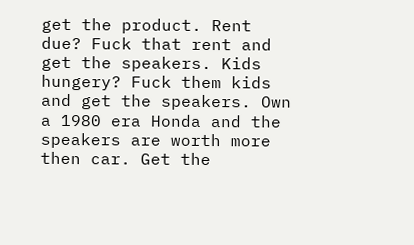get the product. Rent due? Fuck that rent and get the speakers. Kids hungery? Fuck them kids and get the speakers. Own a 1980 era Honda and the speakers are worth more then car. Get the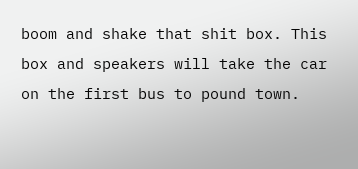boom and shake that shit box. This box and speakers will take the car on the first bus to pound town.